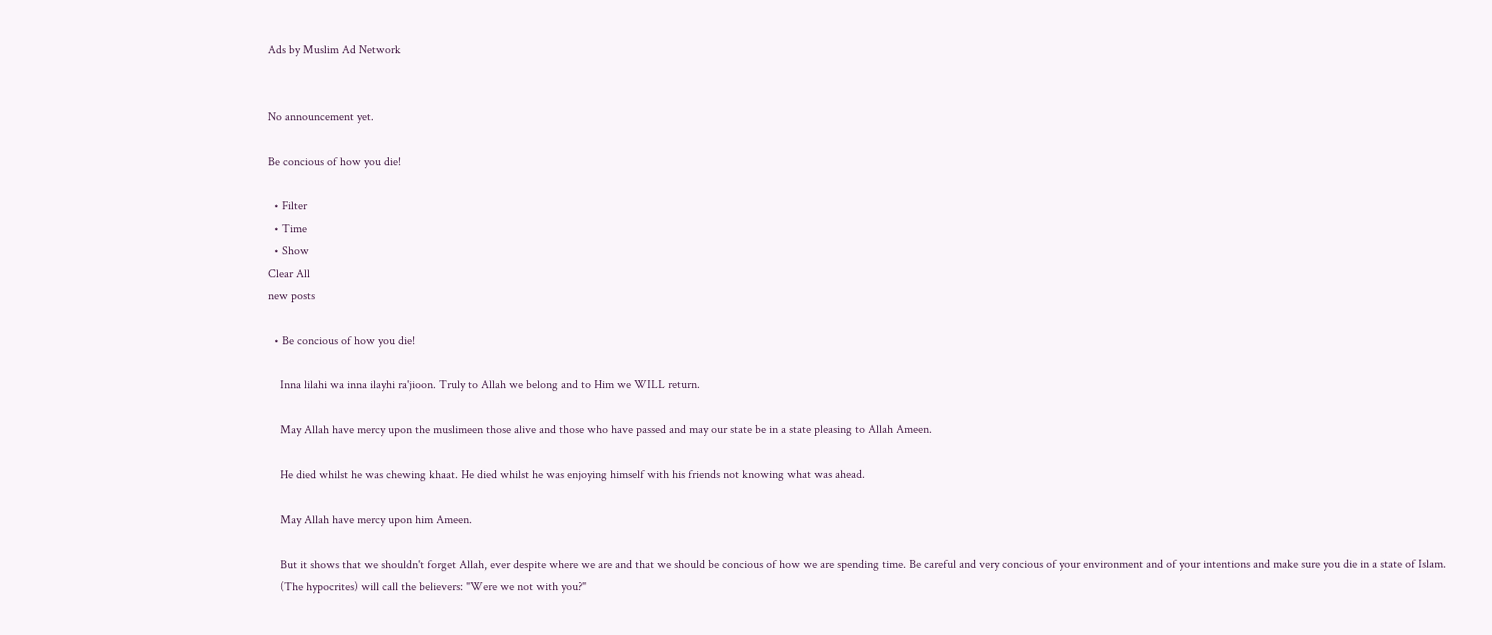Ads by Muslim Ad Network


No announcement yet.

Be concious of how you die!

  • Filter
  • Time
  • Show
Clear All
new posts

  • Be concious of how you die!

    Inna lilahi wa inna ilayhi ra'jioon. Truly to Allah we belong and to Him we WILL return.

    May Allah have mercy upon the muslimeen those alive and those who have passed and may our state be in a state pleasing to Allah Ameen.

    He died whilst he was chewing khaat. He died whilst he was enjoying himself with his friends not knowing what was ahead.

    May Allah have mercy upon him Ameen.

    But it shows that we shouldn't forget Allah, ever despite where we are and that we should be concious of how we are spending time. Be careful and very concious of your environment and of your intentions and make sure you die in a state of Islam.
    (The hypocrites) will call the believers: "Were we not with you?"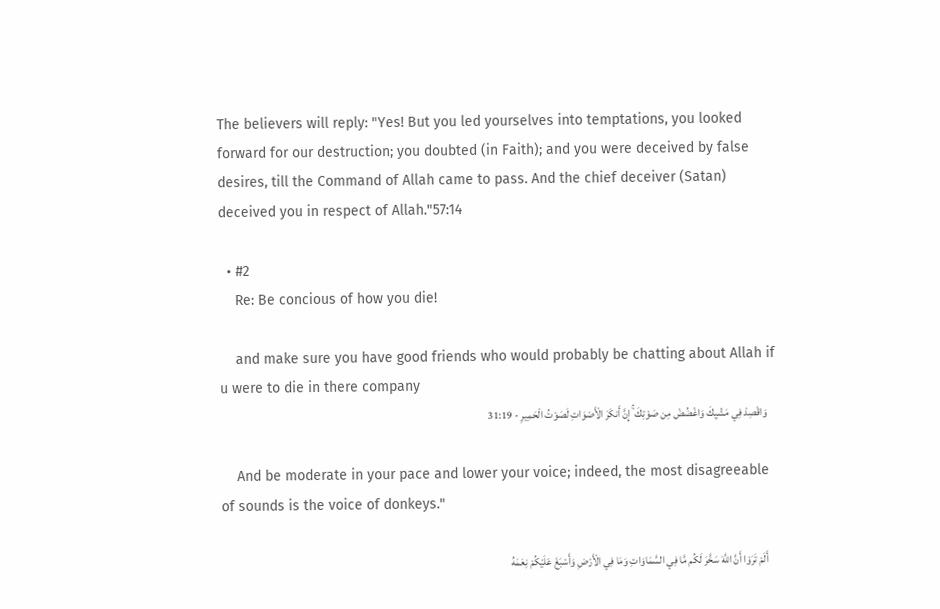The believers will reply: "Yes! But you led yourselves into temptations, you looked forward for our destruction; you doubted (in Faith); and you were deceived by false desires, till the Command of Allah came to pass. And the chief deceiver (Satan) deceived you in respect of Allah."57:14

  • #2
    Re: Be concious of how you die!

    and make sure you have good friends who would probably be chatting about Allah if u were to die in there company
    وَاقْصِدْ فِي مَشْيِكَ وَاغْضُضْ مِن صَوْتِكَ ۚ إِنَّ أَنكَرَ الْأَصْوَاتِ لَصَوْتُ الْحَمِيرِ - 31:19

    And be moderate in your pace and lower your voice; indeed, the most disagreeable of sounds is the voice of donkeys."

    أَلَمْ تَرَوْا أَنَّ اللَّهَ سَخَّرَ لَكُم مَّا فِي السَّمَاوَاتِ وَمَا فِي الْأَرْضِ وَأَسْبَغَ عَلَيْكُمْ نِعَمَهُ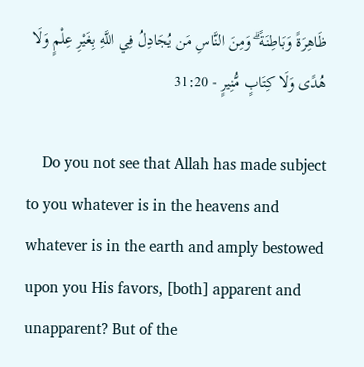ظَاهِرَةً وَبَاطِنَةً ۗ وَمِنَ النَّاسِ مَن يُجَادِلُ فِي اللَّهِ بِغَيْرِ عِلْمٍ وَلَا هُدًى وَلَا كِتَابٍ مُّنِيرٍ - 31:20

    Do you not see that Allah has made subject to you whatever is in the heavens and whatever is in the earth and amply bestowed upon you His favors, [both] apparent and unapparent? But of the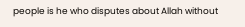people is he who disputes about Allah without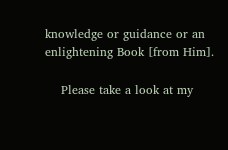knowledge or guidance or an enlightening Book [from Him].

    Please take a look at my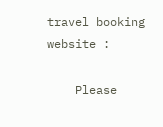travel booking website :

    Please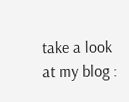take a look at my blog :